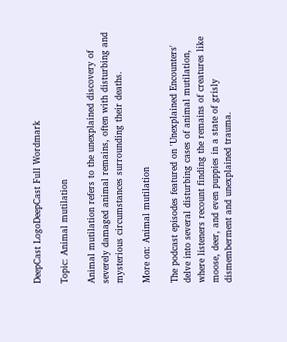DeepCast LogoDeepCast Full Wordmark

Topic: Animal mutilation

Animal mutilation refers to the unexplained discovery of severely damaged animal remains, often with disturbing and mysterious circumstances surrounding their deaths.

More on: Animal mutilation

The podcast episodes featured on 'Unexplained Encounters' delve into several disturbing cases of animal mutilation, where listeners recount finding the remains of creatures like moose, deer, and even puppies in a state of grisly dismemberment and unexplained trauma.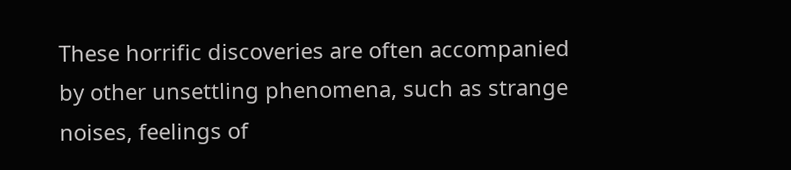These horrific discoveries are often accompanied by other unsettling phenomena, such as strange noises, feelings of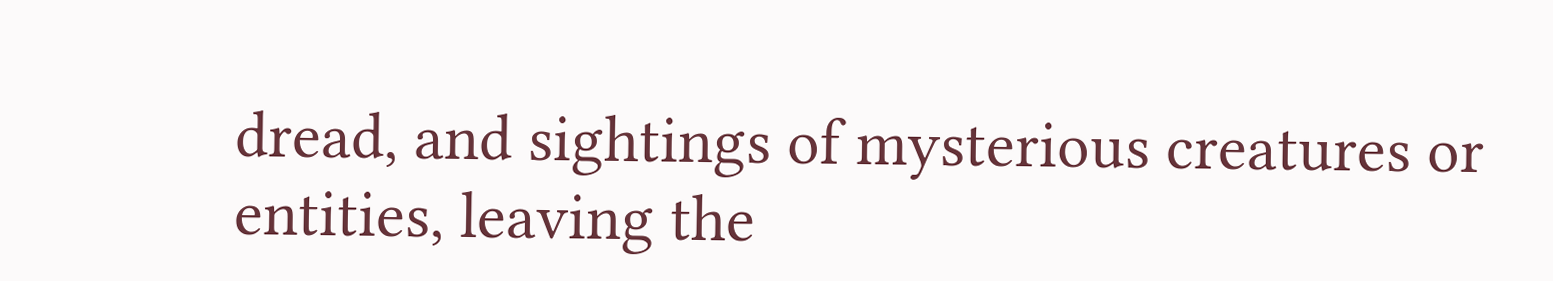dread, and sightings of mysterious creatures or entities, leaving the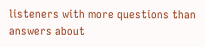listeners with more questions than answers about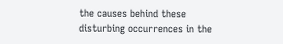the causes behind these disturbing occurrences in the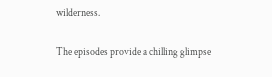wilderness.

The episodes provide a chilling glimpse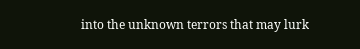into the unknown terrors that may lurk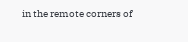in the remote corners of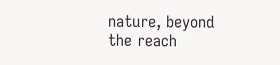nature, beyond the reach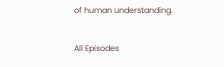of human understanding.

All Episodes